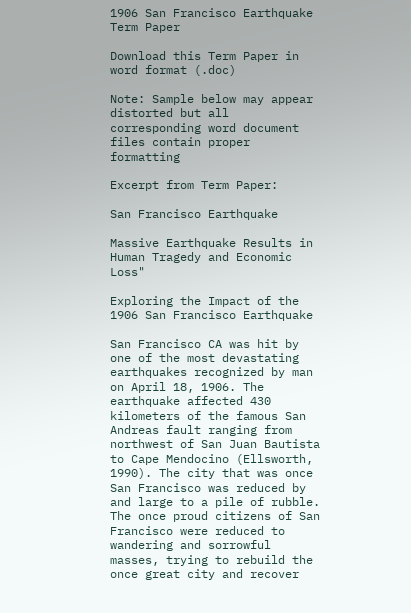1906 San Francisco Earthquake Term Paper

Download this Term Paper in word format (.doc)

Note: Sample below may appear distorted but all corresponding word document files contain proper formatting

Excerpt from Term Paper:

San Francisco Earthquake

Massive Earthquake Results in Human Tragedy and Economic Loss"

Exploring the Impact of the 1906 San Francisco Earthquake

San Francisco CA was hit by one of the most devastating earthquakes recognized by man on April 18, 1906. The earthquake affected 430 kilometers of the famous San Andreas fault ranging from northwest of San Juan Bautista to Cape Mendocino (Ellsworth, 1990). The city that was once San Francisco was reduced by and large to a pile of rubble. The once proud citizens of San Francisco were reduced to wandering and sorrowful masses, trying to rebuild the once great city and recover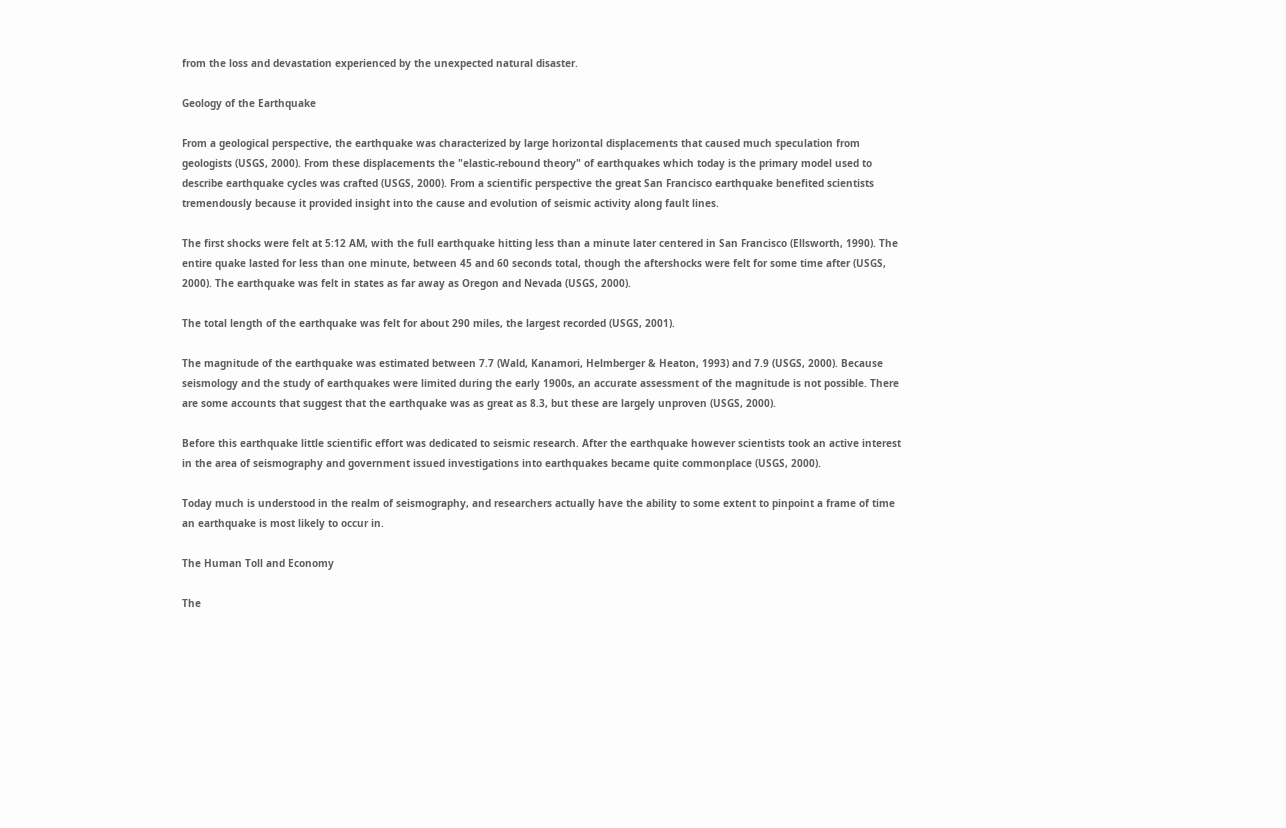from the loss and devastation experienced by the unexpected natural disaster.

Geology of the Earthquake

From a geological perspective, the earthquake was characterized by large horizontal displacements that caused much speculation from geologists (USGS, 2000). From these displacements the "elastic-rebound theory" of earthquakes which today is the primary model used to describe earthquake cycles was crafted (USGS, 2000). From a scientific perspective the great San Francisco earthquake benefited scientists tremendously because it provided insight into the cause and evolution of seismic activity along fault lines.

The first shocks were felt at 5:12 AM, with the full earthquake hitting less than a minute later centered in San Francisco (Ellsworth, 1990). The entire quake lasted for less than one minute, between 45 and 60 seconds total, though the aftershocks were felt for some time after (USGS, 2000). The earthquake was felt in states as far away as Oregon and Nevada (USGS, 2000).

The total length of the earthquake was felt for about 290 miles, the largest recorded (USGS, 2001).

The magnitude of the earthquake was estimated between 7.7 (Wald, Kanamori, Helmberger & Heaton, 1993) and 7.9 (USGS, 2000). Because seismology and the study of earthquakes were limited during the early 1900s, an accurate assessment of the magnitude is not possible. There are some accounts that suggest that the earthquake was as great as 8.3, but these are largely unproven (USGS, 2000).

Before this earthquake little scientific effort was dedicated to seismic research. After the earthquake however scientists took an active interest in the area of seismography and government issued investigations into earthquakes became quite commonplace (USGS, 2000).

Today much is understood in the realm of seismography, and researchers actually have the ability to some extent to pinpoint a frame of time an earthquake is most likely to occur in.

The Human Toll and Economy

The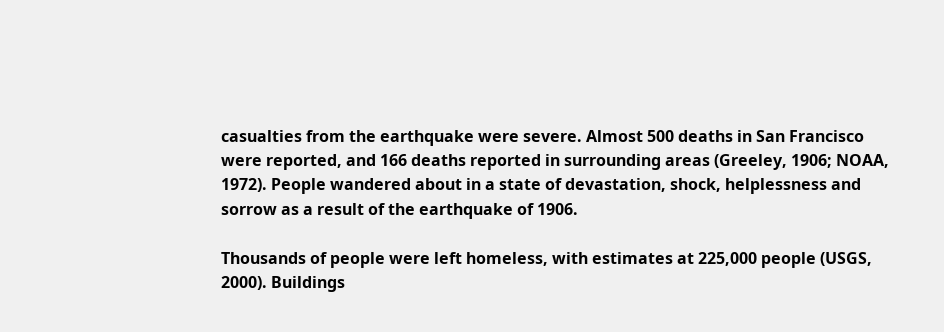casualties from the earthquake were severe. Almost 500 deaths in San Francisco were reported, and 166 deaths reported in surrounding areas (Greeley, 1906; NOAA, 1972). People wandered about in a state of devastation, shock, helplessness and sorrow as a result of the earthquake of 1906.

Thousands of people were left homeless, with estimates at 225,000 people (USGS, 2000). Buildings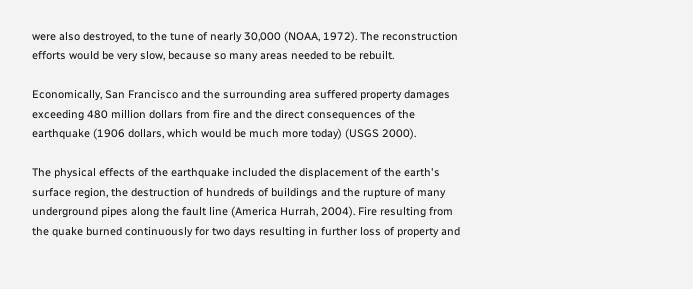were also destroyed, to the tune of nearly 30,000 (NOAA, 1972). The reconstruction efforts would be very slow, because so many areas needed to be rebuilt.

Economically, San Francisco and the surrounding area suffered property damages exceeding 480 million dollars from fire and the direct consequences of the earthquake (1906 dollars, which would be much more today) (USGS 2000).

The physical effects of the earthquake included the displacement of the earth's surface region, the destruction of hundreds of buildings and the rupture of many underground pipes along the fault line (America Hurrah, 2004). Fire resulting from the quake burned continuously for two days resulting in further loss of property and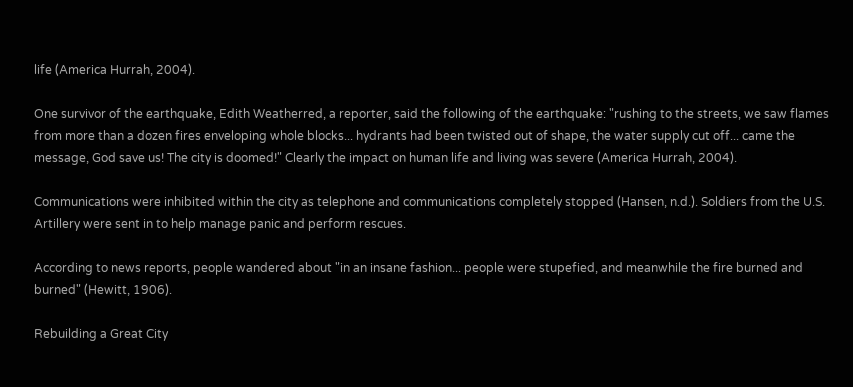life (America Hurrah, 2004).

One survivor of the earthquake, Edith Weatherred, a reporter, said the following of the earthquake: "rushing to the streets, we saw flames from more than a dozen fires enveloping whole blocks... hydrants had been twisted out of shape, the water supply cut off... came the message, God save us! The city is doomed!" Clearly the impact on human life and living was severe (America Hurrah, 2004).

Communications were inhibited within the city as telephone and communications completely stopped (Hansen, n.d.). Soldiers from the U.S. Artillery were sent in to help manage panic and perform rescues.

According to news reports, people wandered about "in an insane fashion... people were stupefied, and meanwhile the fire burned and burned" (Hewitt, 1906).

Rebuilding a Great City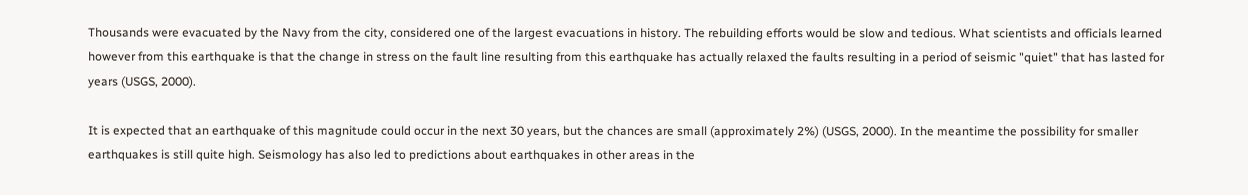Thousands were evacuated by the Navy from the city, considered one of the largest evacuations in history. The rebuilding efforts would be slow and tedious. What scientists and officials learned however from this earthquake is that the change in stress on the fault line resulting from this earthquake has actually relaxed the faults resulting in a period of seismic "quiet" that has lasted for years (USGS, 2000).

It is expected that an earthquake of this magnitude could occur in the next 30 years, but the chances are small (approximately 2%) (USGS, 2000). In the meantime the possibility for smaller earthquakes is still quite high. Seismology has also led to predictions about earthquakes in other areas in the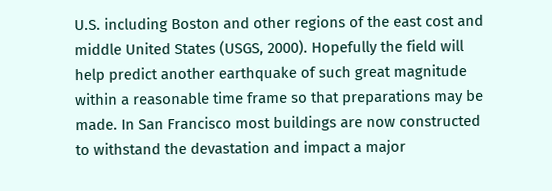U.S. including Boston and other regions of the east cost and middle United States (USGS, 2000). Hopefully the field will help predict another earthquake of such great magnitude within a reasonable time frame so that preparations may be made. In San Francisco most buildings are now constructed to withstand the devastation and impact a major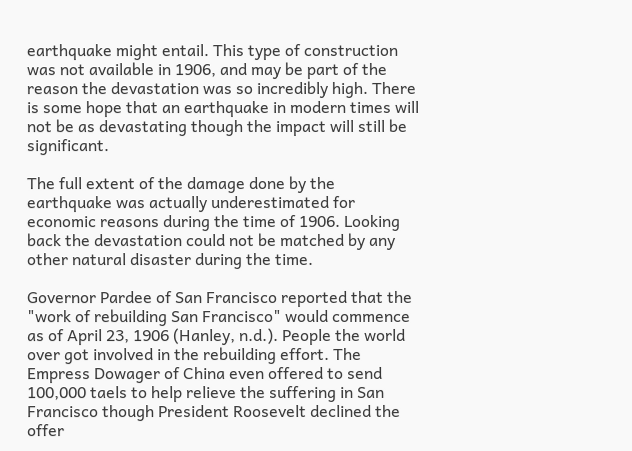earthquake might entail. This type of construction was not available in 1906, and may be part of the reason the devastation was so incredibly high. There is some hope that an earthquake in modern times will not be as devastating though the impact will still be significant.

The full extent of the damage done by the earthquake was actually underestimated for economic reasons during the time of 1906. Looking back the devastation could not be matched by any other natural disaster during the time.

Governor Pardee of San Francisco reported that the "work of rebuilding San Francisco" would commence as of April 23, 1906 (Hanley, n.d.). People the world over got involved in the rebuilding effort. The Empress Dowager of China even offered to send 100,000 taels to help relieve the suffering in San Francisco though President Roosevelt declined the offer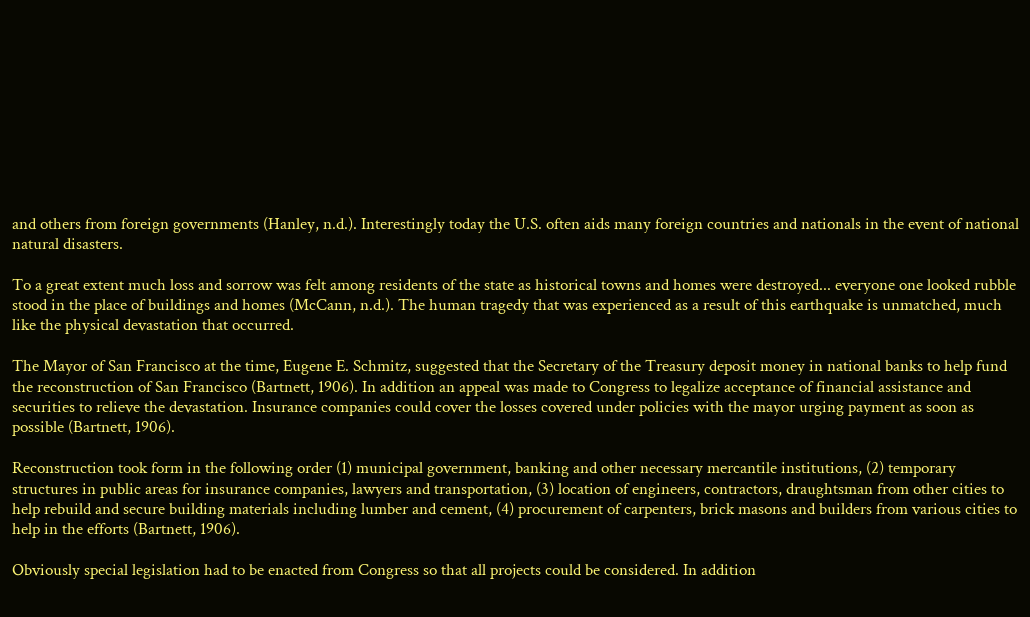and others from foreign governments (Hanley, n.d.). Interestingly today the U.S. often aids many foreign countries and nationals in the event of national natural disasters.

To a great extent much loss and sorrow was felt among residents of the state as historical towns and homes were destroyed... everyone one looked rubble stood in the place of buildings and homes (McCann, n.d.). The human tragedy that was experienced as a result of this earthquake is unmatched, much like the physical devastation that occurred.

The Mayor of San Francisco at the time, Eugene E. Schmitz, suggested that the Secretary of the Treasury deposit money in national banks to help fund the reconstruction of San Francisco (Bartnett, 1906). In addition an appeal was made to Congress to legalize acceptance of financial assistance and securities to relieve the devastation. Insurance companies could cover the losses covered under policies with the mayor urging payment as soon as possible (Bartnett, 1906).

Reconstruction took form in the following order (1) municipal government, banking and other necessary mercantile institutions, (2) temporary structures in public areas for insurance companies, lawyers and transportation, (3) location of engineers, contractors, draughtsman from other cities to help rebuild and secure building materials including lumber and cement, (4) procurement of carpenters, brick masons and builders from various cities to help in the efforts (Bartnett, 1906).

Obviously special legislation had to be enacted from Congress so that all projects could be considered. In addition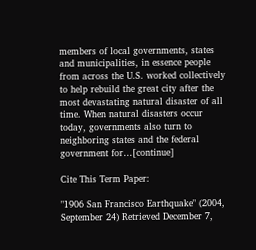members of local governments, states and municipalities, in essence people from across the U.S. worked collectively to help rebuild the great city after the most devastating natural disaster of all time. When natural disasters occur today, governments also turn to neighboring states and the federal government for…[continue]

Cite This Term Paper:

"1906 San Francisco Earthquake" (2004, September 24) Retrieved December 7,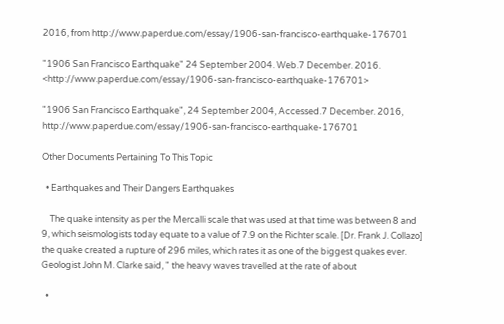2016, from http://www.paperdue.com/essay/1906-san-francisco-earthquake-176701

"1906 San Francisco Earthquake" 24 September 2004. Web.7 December. 2016. <http://www.paperdue.com/essay/1906-san-francisco-earthquake-176701>

"1906 San Francisco Earthquake", 24 September 2004, Accessed.7 December. 2016, http://www.paperdue.com/essay/1906-san-francisco-earthquake-176701

Other Documents Pertaining To This Topic

  • Earthquakes and Their Dangers Earthquakes

    The quake intensity as per the Mercalli scale that was used at that time was between 8 and 9, which seismologists today equate to a value of 7.9 on the Richter scale. [Dr. Frank J. Collazo] the quake created a rupture of 296 miles, which rates it as one of the biggest quakes ever. Geologist John M. Clarke said, " the heavy waves travelled at the rate of about

  •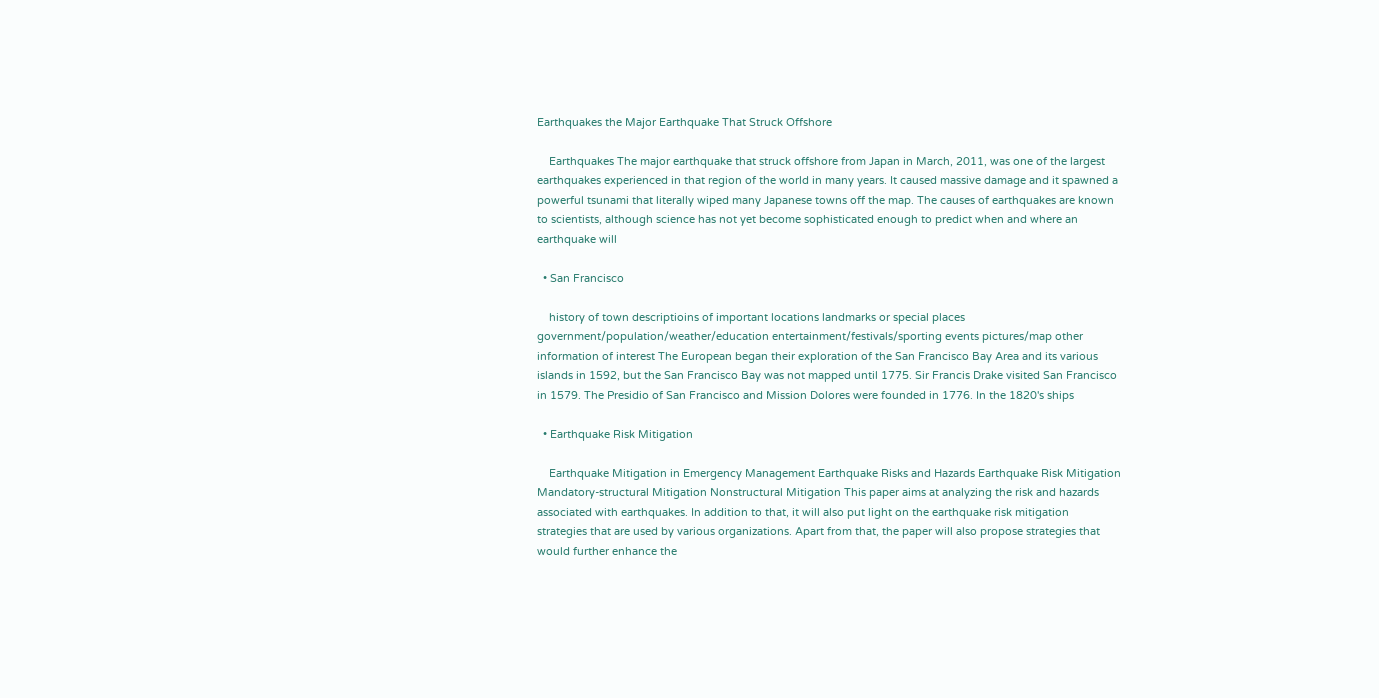Earthquakes the Major Earthquake That Struck Offshore

    Earthquakes The major earthquake that struck offshore from Japan in March, 2011, was one of the largest earthquakes experienced in that region of the world in many years. It caused massive damage and it spawned a powerful tsunami that literally wiped many Japanese towns off the map. The causes of earthquakes are known to scientists, although science has not yet become sophisticated enough to predict when and where an earthquake will

  • San Francisco

    history of town descriptioins of important locations landmarks or special places government/population/weather/education entertainment/festivals/sporting events pictures/map other information of interest The European began their exploration of the San Francisco Bay Area and its various islands in 1592, but the San Francisco Bay was not mapped until 1775. Sir Francis Drake visited San Francisco in 1579. The Presidio of San Francisco and Mission Dolores were founded in 1776. In the 1820's ships

  • Earthquake Risk Mitigation

    Earthquake Mitigation in Emergency Management Earthquake Risks and Hazards Earthquake Risk Mitigation Mandatory-structural Mitigation Nonstructural Mitigation This paper aims at analyzing the risk and hazards associated with earthquakes. In addition to that, it will also put light on the earthquake risk mitigation strategies that are used by various organizations. Apart from that, the paper will also propose strategies that would further enhance the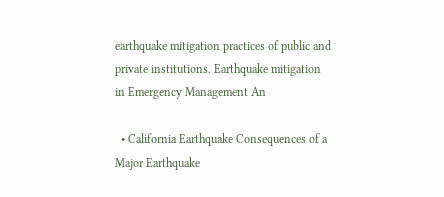earthquake mitigation practices of public and private institutions. Earthquake mitigation in Emergency Management An

  • California Earthquake Consequences of a Major Earthquake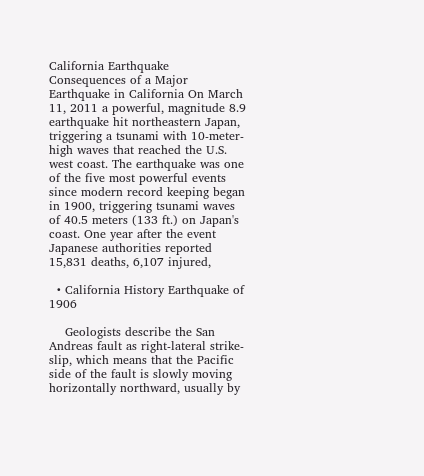California Earthquake Consequences of a Major Earthquake in California On March 11, 2011 a powerful, magnitude 8.9 earthquake hit northeastern Japan, triggering a tsunami with 10-meter-high waves that reached the U.S. west coast. The earthquake was one of the five most powerful events since modern record keeping began in 1900, triggering tsunami waves of 40.5 meters (133 ft.) on Japan's coast. One year after the event Japanese authorities reported 15,831 deaths, 6,107 injured,

  • California History Earthquake of 1906

    Geologists describe the San Andreas fault as right-lateral strike-slip, which means that the Pacific side of the fault is slowly moving horizontally northward, usually by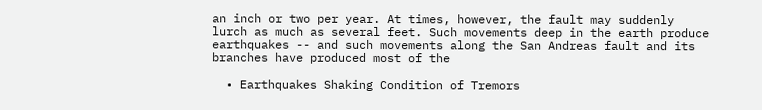an inch or two per year. At times, however, the fault may suddenly lurch as much as several feet. Such movements deep in the earth produce earthquakes -- and such movements along the San Andreas fault and its branches have produced most of the

  • Earthquakes Shaking Condition of Tremors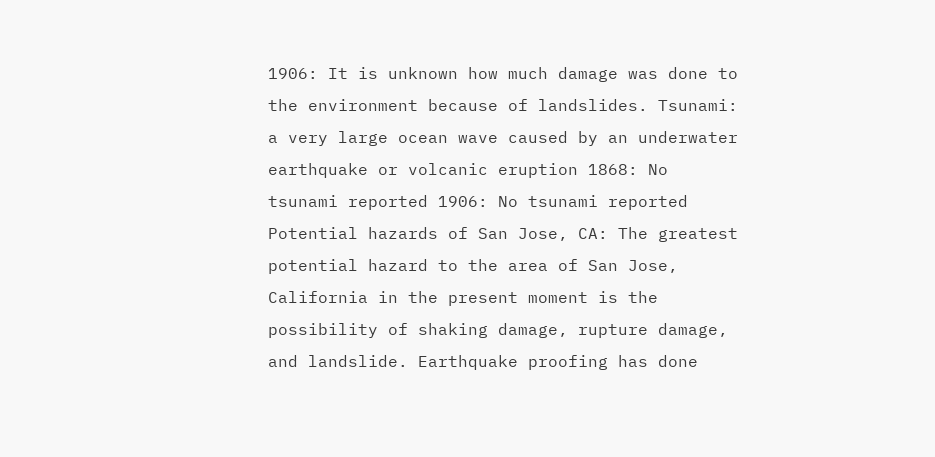1906: It is unknown how much damage was done to the environment because of landslides. Tsunami: a very large ocean wave caused by an underwater earthquake or volcanic eruption 1868: No tsunami reported 1906: No tsunami reported Potential hazards of San Jose, CA: The greatest potential hazard to the area of San Jose, California in the present moment is the possibility of shaking damage, rupture damage, and landslide. Earthquake proofing has done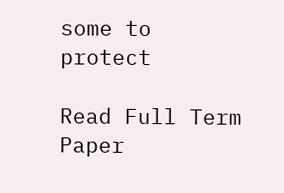some to protect

Read Full Term Paper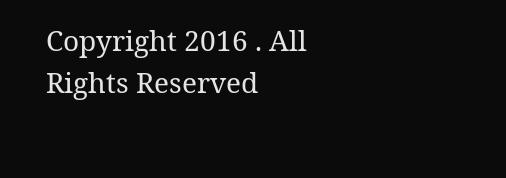Copyright 2016 . All Rights Reserved